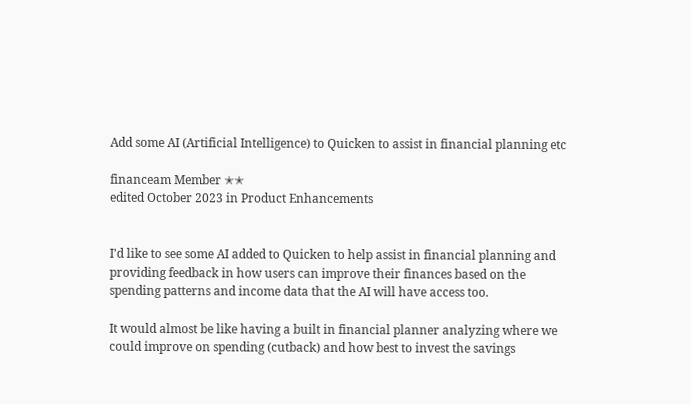Add some AI (Artificial Intelligence) to Quicken to assist in financial planning etc

financeam Member ✭✭
edited October 2023 in Product Enhancements


I'd like to see some AI added to Quicken to help assist in financial planning and providing feedback in how users can improve their finances based on the spending patterns and income data that the AI will have access too.

It would almost be like having a built in financial planner analyzing where we could improve on spending (cutback) and how best to invest the savings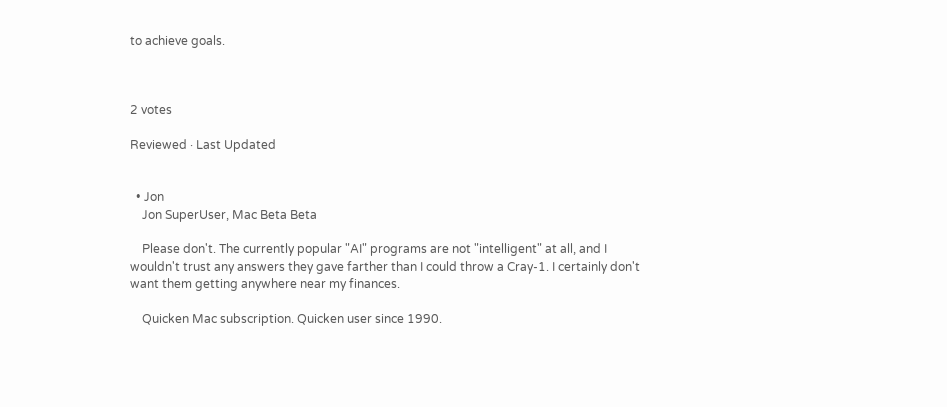to achieve goals.



2 votes

Reviewed · Last Updated


  • Jon
    Jon SuperUser, Mac Beta Beta

    Please don't. The currently popular "AI" programs are not "intelligent" at all, and I wouldn't trust any answers they gave farther than I could throw a Cray-1. I certainly don't want them getting anywhere near my finances.

    Quicken Mac subscription. Quicken user since 1990.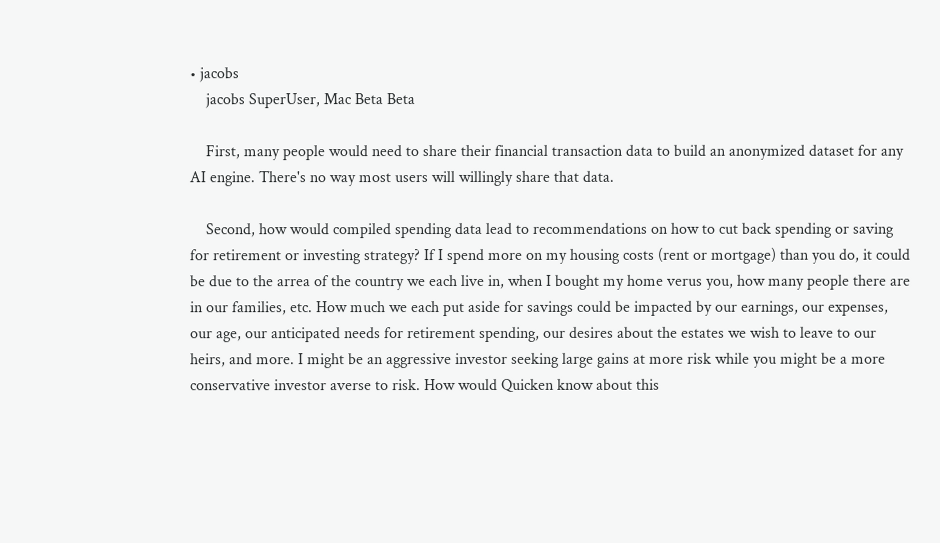• jacobs
    jacobs SuperUser, Mac Beta Beta

    First, many people would need to share their financial transaction data to build an anonymized dataset for any AI engine. There's no way most users will willingly share that data.

    Second, how would compiled spending data lead to recommendations on how to cut back spending or saving for retirement or investing strategy? If I spend more on my housing costs (rent or mortgage) than you do, it could be due to the arrea of the country we each live in, when I bought my home verus you, how many people there are in our families, etc. How much we each put aside for savings could be impacted by our earnings, our expenses, our age, our anticipated needs for retirement spending, our desires about the estates we wish to leave to our heirs, and more. I might be an aggressive investor seeking large gains at more risk while you might be a more conservative investor averse to risk. How would Quicken know about this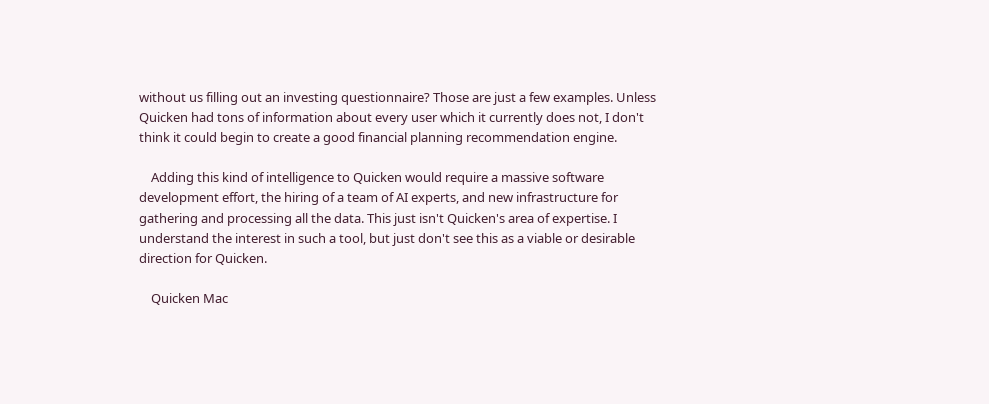without us filling out an investing questionnaire? Those are just a few examples. Unless Quicken had tons of information about every user which it currently does not, I don't think it could begin to create a good financial planning recommendation engine.

    Adding this kind of intelligence to Quicken would require a massive software development effort, the hiring of a team of AI experts, and new infrastructure for gathering and processing all the data. This just isn't Quicken's area of expertise. I understand the interest in such a tool, but just don't see this as a viable or desirable direction for Quicken.

    Quicken Mac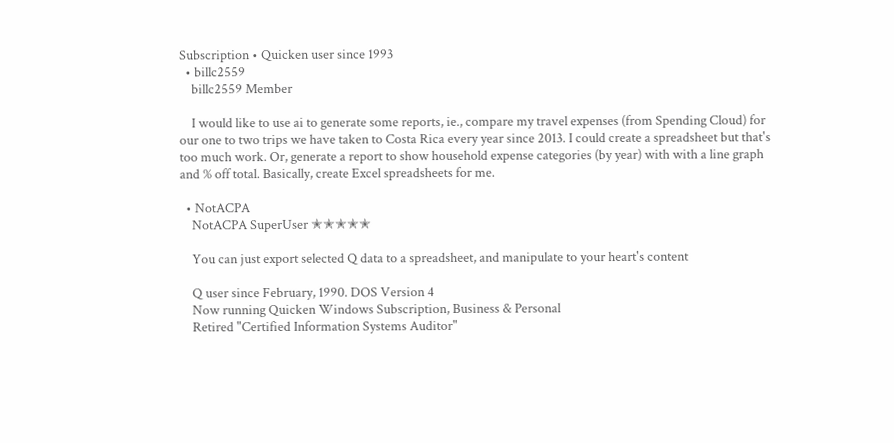Subscription • Quicken user since 1993
  • billc2559
    billc2559 Member

    I would like to use ai to generate some reports, ie., compare my travel expenses (from Spending Cloud) for our one to two trips we have taken to Costa Rica every year since 2013. I could create a spreadsheet but that's too much work. Or, generate a report to show household expense categories (by year) with with a line graph and % off total. Basically, create Excel spreadsheets for me.

  • NotACPA
    NotACPA SuperUser ✭✭✭✭✭

    You can just export selected Q data to a spreadsheet, and manipulate to your heart's content

    Q user since February, 1990. DOS Version 4
    Now running Quicken Windows Subscription, Business & Personal
    Retired "Certified Information Systems Auditor"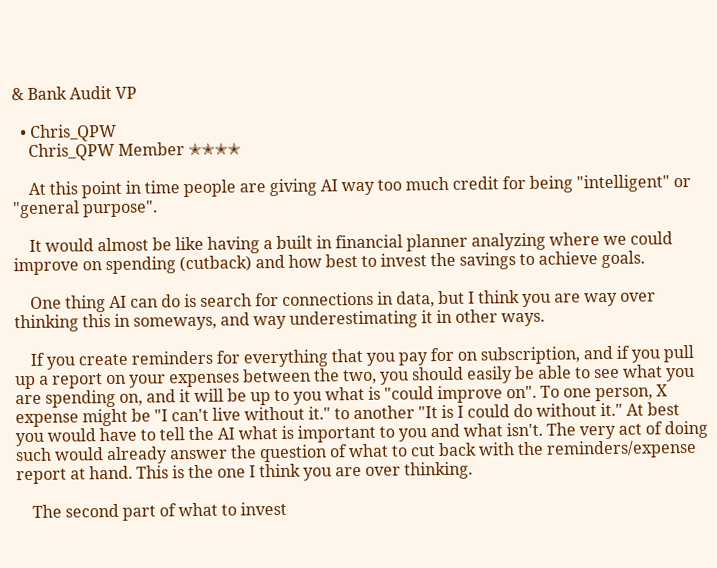& Bank Audit VP

  • Chris_QPW
    Chris_QPW Member ✭✭✭✭

    At this point in time people are giving AI way too much credit for being "intelligent" or "general purpose".

    It would almost be like having a built in financial planner analyzing where we could improve on spending (cutback) and how best to invest the savings to achieve goals.

    One thing AI can do is search for connections in data, but I think you are way over thinking this in someways, and way underestimating it in other ways.

    If you create reminders for everything that you pay for on subscription, and if you pull up a report on your expenses between the two, you should easily be able to see what you are spending on, and it will be up to you what is "could improve on". To one person, X expense might be "I can't live without it." to another "It is I could do without it." At best you would have to tell the AI what is important to you and what isn't. The very act of doing such would already answer the question of what to cut back with the reminders/expense report at hand. This is the one I think you are over thinking.

    The second part of what to invest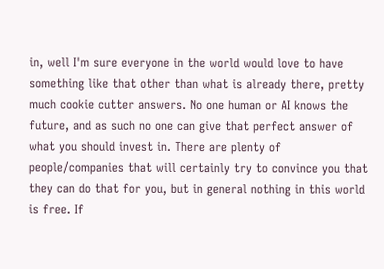in, well I'm sure everyone in the world would love to have something like that other than what is already there, pretty much cookie cutter answers. No one human or AI knows the future, and as such no one can give that perfect answer of what you should invest in. There are plenty of people/companies that will certainly try to convince you that they can do that for you, but in general nothing in this world is free. If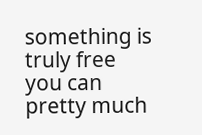something is truly free you can pretty much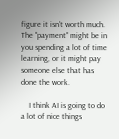figure it isn't worth much. The "payment" might be in you spending a lot of time learning, or it might pay someone else that has done the work.

    I think AI is going to do a lot of nice things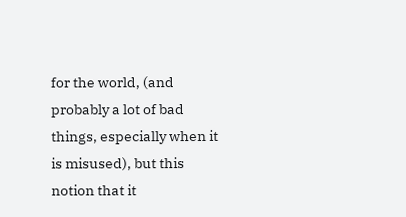for the world, (and probably a lot of bad things, especially when it is misused), but this notion that it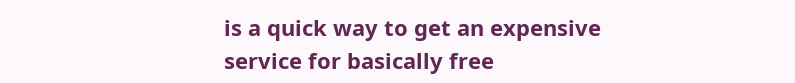is a quick way to get an expensive service for basically free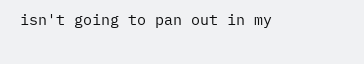isn't going to pan out in my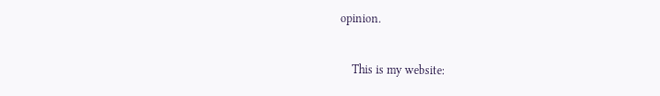opinion.

    This is my website: